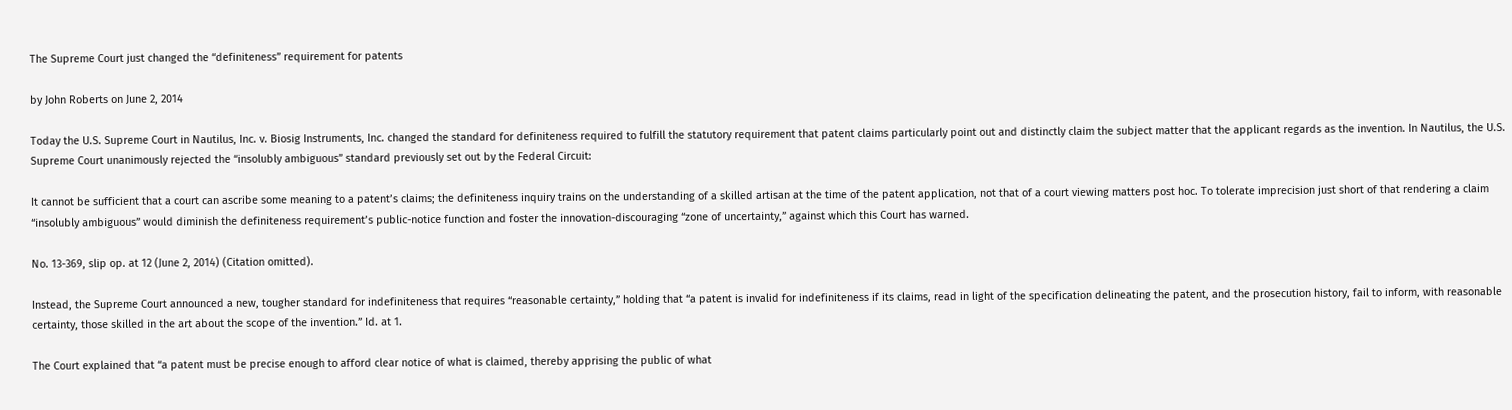The Supreme Court just changed the “definiteness” requirement for patents

by John Roberts on June 2, 2014

Today the U.S. Supreme Court in Nautilus, Inc. v. Biosig Instruments, Inc. changed the standard for definiteness required to fulfill the statutory requirement that patent claims particularly point out and distinctly claim the subject matter that the applicant regards as the invention. In Nautilus, the U.S. Supreme Court unanimously rejected the “insolubly ambiguous” standard previously set out by the Federal Circuit:

It cannot be sufficient that a court can ascribe some meaning to a patent’s claims; the definiteness inquiry trains on the understanding of a skilled artisan at the time of the patent application, not that of a court viewing matters post hoc. To tolerate imprecision just short of that rendering a claim “insolubly ambiguous” would diminish the definiteness requirement’s public-notice function and foster the innovation-discouraging “zone of uncertainty,” against which this Court has warned.

No. 13-369, slip op. at 12 (June 2, 2014) (Citation omitted).

Instead, the Supreme Court announced a new, tougher standard for indefiniteness that requires “reasonable certainty,” holding that “a patent is invalid for indefiniteness if its claims, read in light of the specification delineating the patent, and the prosecution history, fail to inform, with reasonable certainty, those skilled in the art about the scope of the invention.” Id. at 1.

The Court explained that “a patent must be precise enough to afford clear notice of what is claimed, thereby apprising the public of what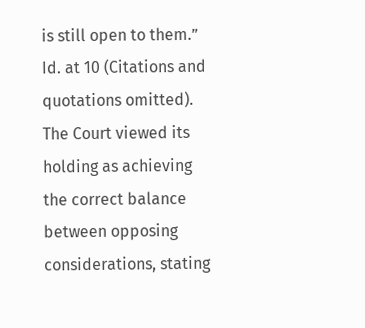is still open to them.” Id. at 10 (Citations and quotations omitted). The Court viewed its holding as achieving the correct balance between opposing considerations, stating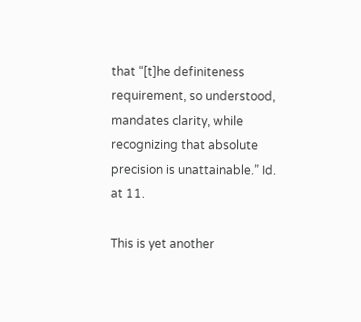that “[t]he definiteness requirement, so understood, mandates clarity, while recognizing that absolute precision is unattainable.” Id. at 11.

This is yet another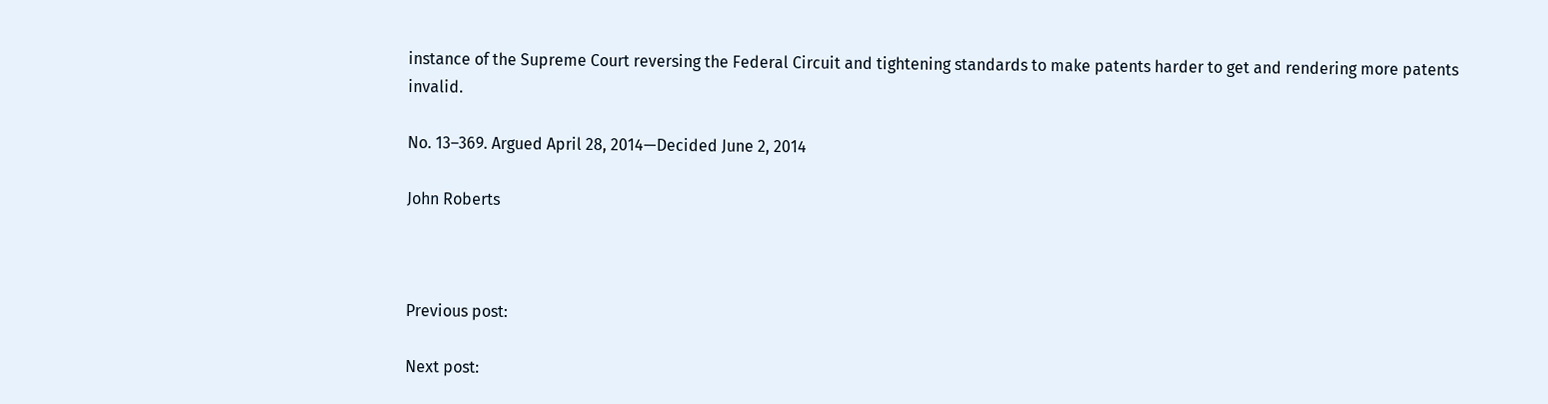instance of the Supreme Court reversing the Federal Circuit and tightening standards to make patents harder to get and rendering more patents invalid.

No. 13–369. Argued April 28, 2014—Decided June 2, 2014

John Roberts



Previous post:

Next post: